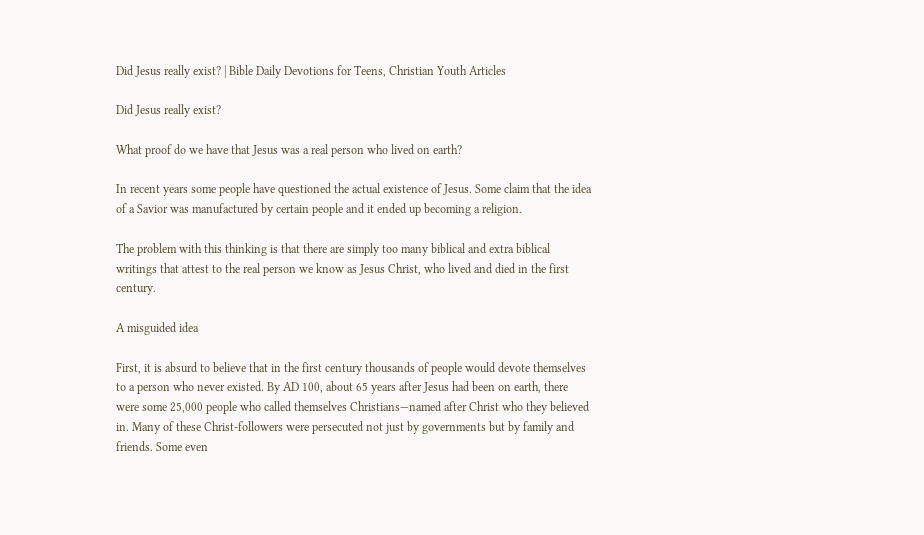Did Jesus really exist? | Bible Daily Devotions for Teens, Christian Youth Articles

Did Jesus really exist?

What proof do we have that Jesus was a real person who lived on earth?

In recent years some people have questioned the actual existence of Jesus. Some claim that the idea of a Savior was manufactured by certain people and it ended up becoming a religion.

The problem with this thinking is that there are simply too many biblical and extra biblical writings that attest to the real person we know as Jesus Christ, who lived and died in the first century.

A misguided idea

First, it is absurd to believe that in the first century thousands of people would devote themselves to a person who never existed. By AD 100, about 65 years after Jesus had been on earth, there were some 25,000 people who called themselves Christians—named after Christ who they believed in. Many of these Christ-followers were persecuted not just by governments but by family and friends. Some even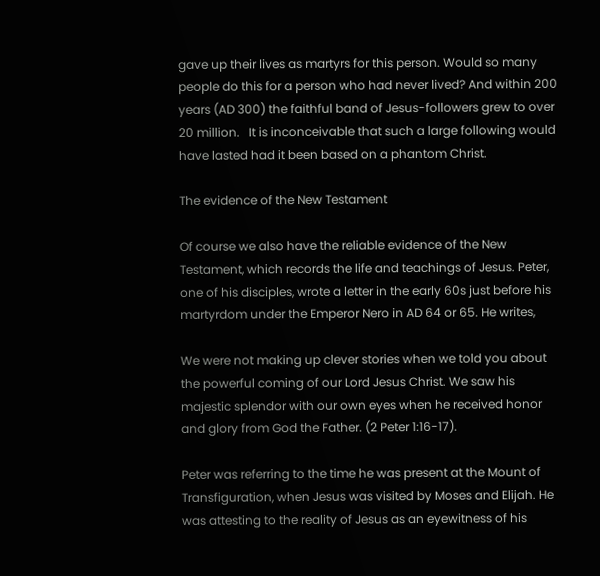gave up their lives as martyrs for this person. Would so many people do this for a person who had never lived? And within 200 years (AD 300) the faithful band of Jesus-followers grew to over 20 million.   It is inconceivable that such a large following would have lasted had it been based on a phantom Christ.

The evidence of the New Testament

Of course we also have the reliable evidence of the New Testament, which records the life and teachings of Jesus. Peter, one of his disciples, wrote a letter in the early 60s just before his martyrdom under the Emperor Nero in AD 64 or 65. He writes,

We were not making up clever stories when we told you about the powerful coming of our Lord Jesus Christ. We saw his majestic splendor with our own eyes when he received honor and glory from God the Father. (2 Peter 1:16-17).

Peter was referring to the time he was present at the Mount of Transfiguration, when Jesus was visited by Moses and Elijah. He was attesting to the reality of Jesus as an eyewitness of his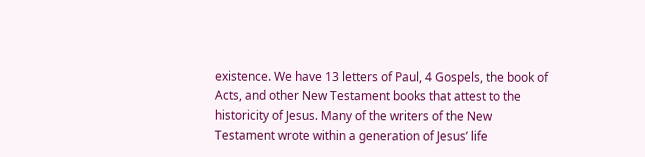existence. We have 13 letters of Paul, 4 Gospels, the book of Acts, and other New Testament books that attest to the historicity of Jesus. Many of the writers of the New Testament wrote within a generation of Jesus’ life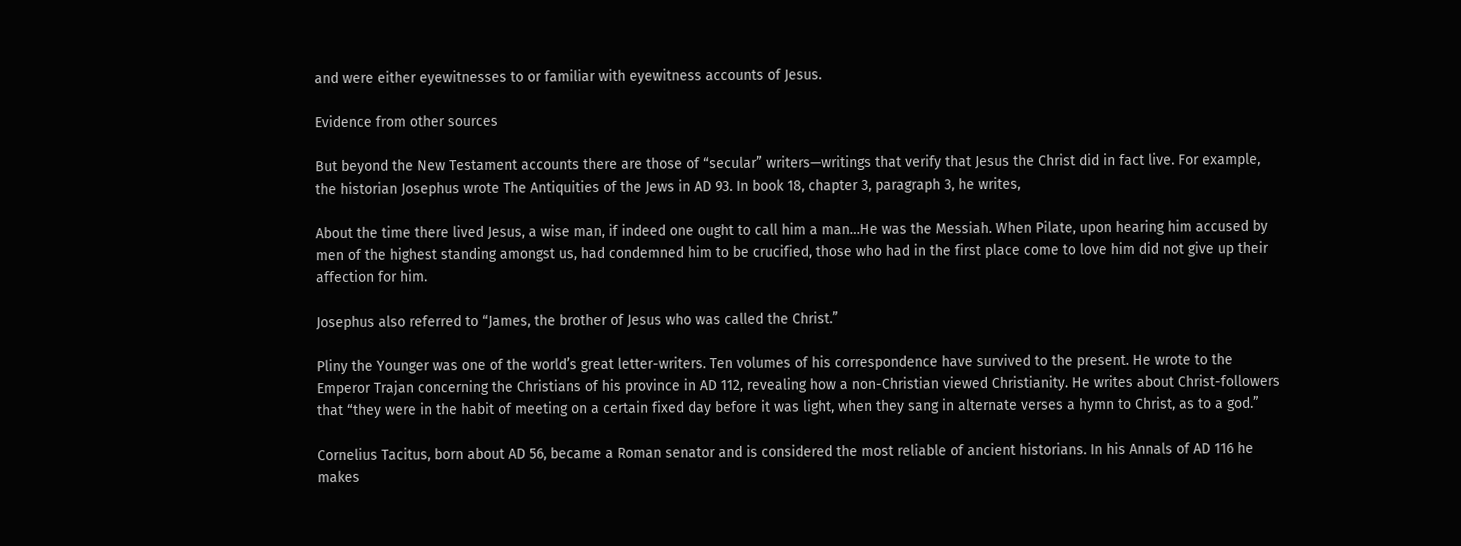and were either eyewitnesses to or familiar with eyewitness accounts of Jesus.

Evidence from other sources

But beyond the New Testament accounts there are those of “secular” writers—writings that verify that Jesus the Christ did in fact live. For example, the historian Josephus wrote The Antiquities of the Jews in AD 93. In book 18, chapter 3, paragraph 3, he writes,

About the time there lived Jesus, a wise man, if indeed one ought to call him a man…He was the Messiah. When Pilate, upon hearing him accused by men of the highest standing amongst us, had condemned him to be crucified, those who had in the first place come to love him did not give up their affection for him.

Josephus also referred to “James, the brother of Jesus who was called the Christ.”

Pliny the Younger was one of the world’s great letter-writers. Ten volumes of his correspondence have survived to the present. He wrote to the Emperor Trajan concerning the Christians of his province in AD 112, revealing how a non-Christian viewed Christianity. He writes about Christ-followers that “they were in the habit of meeting on a certain fixed day before it was light, when they sang in alternate verses a hymn to Christ, as to a god.”

Cornelius Tacitus, born about AD 56, became a Roman senator and is considered the most reliable of ancient historians. In his Annals of AD 116 he makes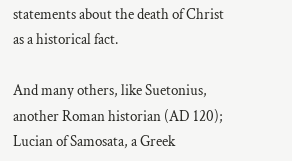statements about the death of Christ as a historical fact.

And many others, like Suetonius, another Roman historian (AD 120); Lucian of Samosata, a Greek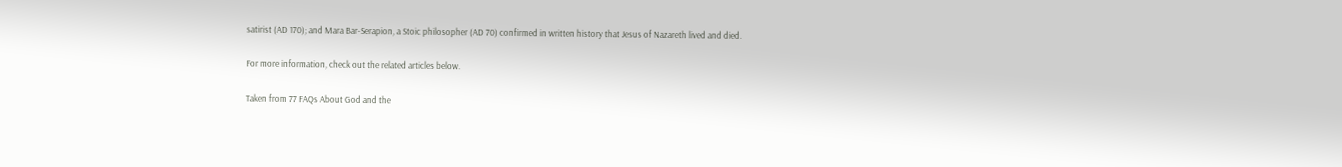satirist (AD 170); and Mara Bar-Serapion, a Stoic philosopher (AD 70) confirmed in written history that Jesus of Nazareth lived and died.

For more information, check out the related articles below.

Taken from 77 FAQs About God and the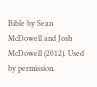Bible by Sean McDowell and Josh McDowell (2012). Used by permission.